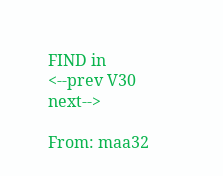FIND in
<--prev V30 next-->

From: maa32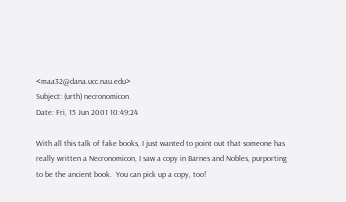<maa32@dana.ucc.nau.edu>
Subject: (urth) necronomicon
Date: Fri, 15 Jun 2001 10:49:24

With all this talk of fake books, I just wanted to point out that someone has
really written a Necronomicon, I saw a copy in Barnes and Nobles, purporting
to be the ancient book.  You can pick up a copy, too!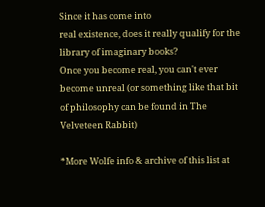Since it has come into
real existence, does it really qualify for the library of imaginary books?
Once you become real, you can't ever become unreal (or something like that bit
of philosophy can be found in The Velveteen Rabbit)

*More Wolfe info & archive of this list at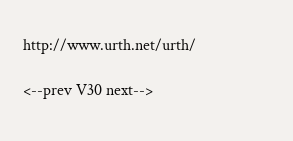http://www.urth.net/urth/

<--prev V30 next-->